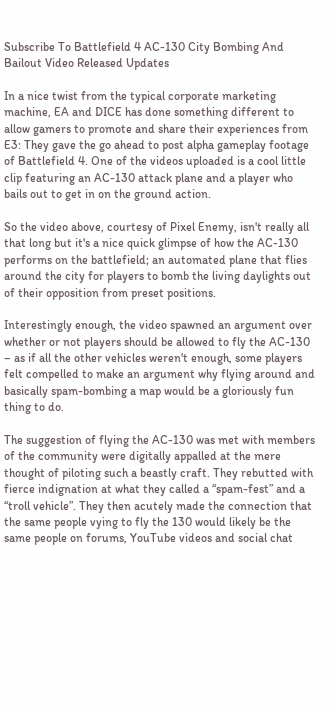Subscribe To Battlefield 4 AC-130 City Bombing And Bailout Video Released Updates

In a nice twist from the typical corporate marketing machine, EA and DICE has done something different to allow gamers to promote and share their experiences from E3: They gave the go ahead to post alpha gameplay footage of Battlefield 4. One of the videos uploaded is a cool little clip featuring an AC-130 attack plane and a player who bails out to get in on the ground action.

So the video above, courtesy of Pixel Enemy, isn't really all that long but it's a nice quick glimpse of how the AC-130 performs on the battlefield; an automated plane that flies around the city for players to bomb the living daylights out of their opposition from preset positions.

Interestingly enough, the video spawned an argument over whether or not players should be allowed to fly the AC-130 – as if all the other vehicles weren't enough, some players felt compelled to make an argument why flying around and basically spam-bombing a map would be a gloriously fun thing to do.

The suggestion of flying the AC-130 was met with members of the community were digitally appalled at the mere thought of piloting such a beastly craft. They rebutted with fierce indignation at what they called a “spam-fest” and a “troll vehicle”. They then acutely made the connection that the same people vying to fly the 130 would likely be the same people on forums, YouTube videos and social chat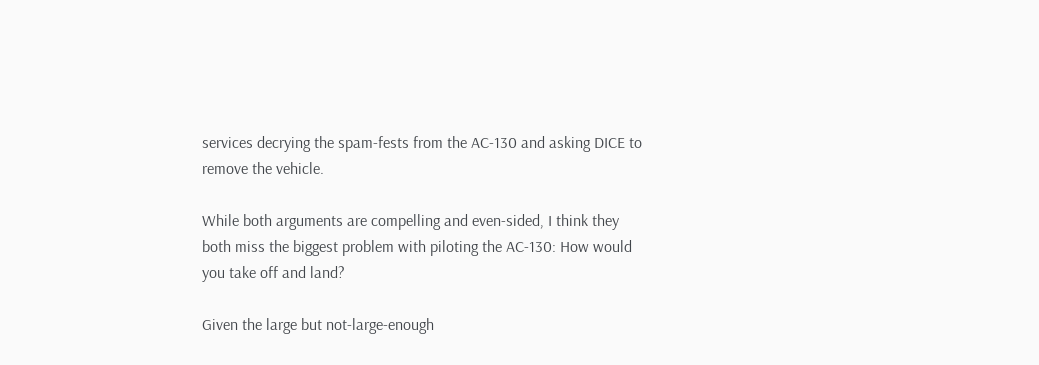services decrying the spam-fests from the AC-130 and asking DICE to remove the vehicle.

While both arguments are compelling and even-sided, I think they both miss the biggest problem with piloting the AC-130: How would you take off and land?

Given the large but not-large-enough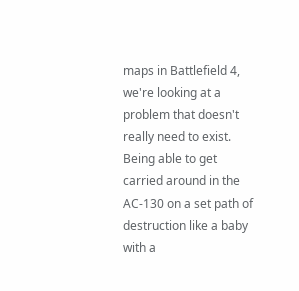maps in Battlefield 4, we're looking at a problem that doesn't really need to exist. Being able to get carried around in the AC-130 on a set path of destruction like a baby with a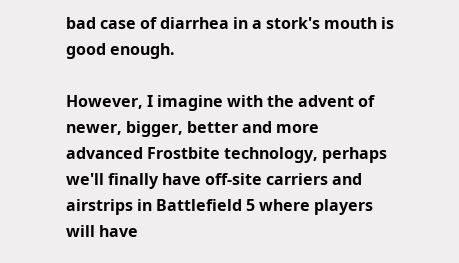bad case of diarrhea in a stork's mouth is good enough.

However, I imagine with the advent of newer, bigger, better and more advanced Frostbite technology, perhaps we'll finally have off-site carriers and airstrips in Battlefield 5 where players will have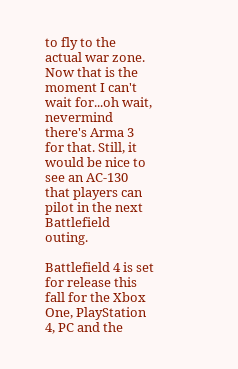to fly to the actual war zone. Now that is the moment I can't wait for...oh wait, nevermind there's Arma 3 for that. Still, it would be nice to see an AC-130 that players can pilot in the next Battlefield outing.

Battlefield 4 is set for release this fall for the Xbox One, PlayStation 4, PC and the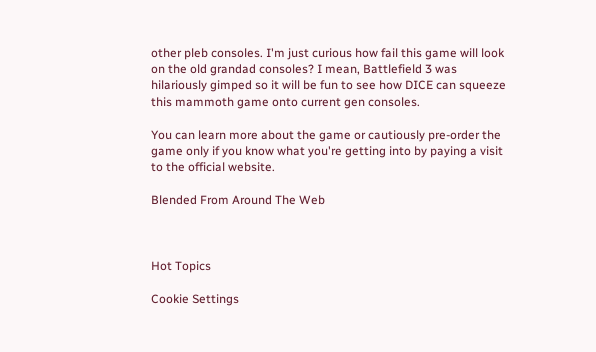other pleb consoles. I'm just curious how fail this game will look on the old grandad consoles? I mean, Battlefield 3 was hilariously gimped so it will be fun to see how DICE can squeeze this mammoth game onto current gen consoles.

You can learn more about the game or cautiously pre-order the game only if you know what you're getting into by paying a visit to the official website.

Blended From Around The Web



Hot Topics

Cookie Settings